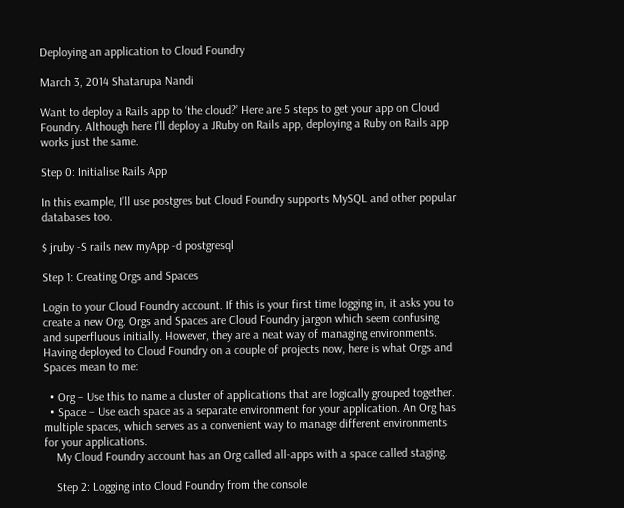Deploying an application to Cloud Foundry

March 3, 2014 Shatarupa Nandi

Want to deploy a Rails app to ‘the cloud?’ Here are 5 steps to get your app on Cloud Foundry. Although here I’ll deploy a JRuby on Rails app, deploying a Ruby on Rails app works just the same.

Step 0: Initialise Rails App

In this example, I’ll use postgres but Cloud Foundry supports MySQL and other popular databases too.

$ jruby -S rails new myApp -d postgresql

Step 1: Creating Orgs and Spaces

Login to your Cloud Foundry account. If this is your first time logging in, it asks you to create a new Org. Orgs and Spaces are Cloud Foundry jargon which seem confusing and superfluous initially. However, they are a neat way of managing environments. Having deployed to Cloud Foundry on a couple of projects now, here is what Orgs and Spaces mean to me:

  • Org – Use this to name a cluster of applications that are logically grouped together.
  • Space – Use each space as a separate environment for your application. An Org has multiple spaces, which serves as a convenient way to manage different environments for your applications.
    My Cloud Foundry account has an Org called all-apps with a space called staging.

    Step 2: Logging into Cloud Foundry from the console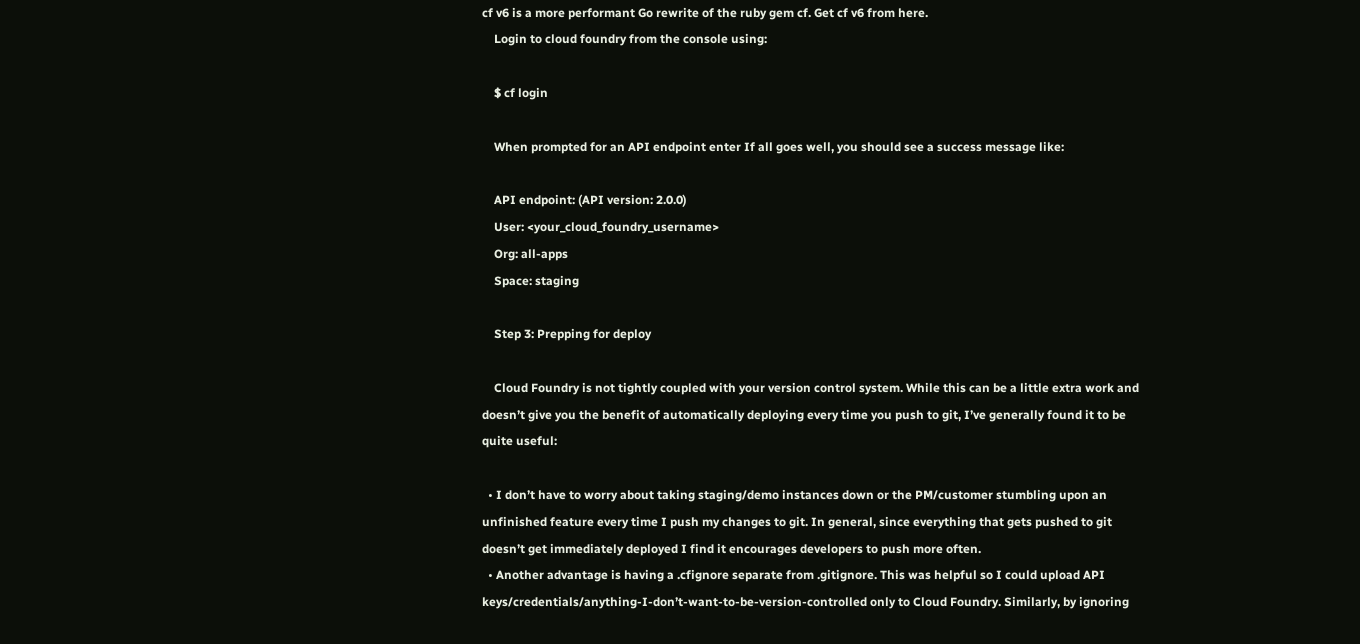cf v6 is a more performant Go rewrite of the ruby gem cf. Get cf v6 from here.
    Login to cloud foundry from the console using:

    $ cf login

    When prompted for an API endpoint enter If all goes well, you should see a success message like:

    API endpoint: (API version: 2.0.0)
    User: <your_cloud_foundry_username>
    Org: all-apps
    Space: staging

    Step 3: Prepping for deploy

    Cloud Foundry is not tightly coupled with your version control system. While this can be a little extra work and doesn’t give you the benefit of automatically deploying every time you push to git, I’ve generally found it to be quite useful:

  • I don’t have to worry about taking staging/demo instances down or the PM/customer stumbling upon an unfinished feature every time I push my changes to git. In general, since everything that gets pushed to git doesn’t get immediately deployed I find it encourages developers to push more often.
  • Another advantage is having a .cfignore separate from .gitignore. This was helpful so I could upload API keys/credentials/anything-I-don’t-want-to-be-version-controlled only to Cloud Foundry. Similarly, by ignoring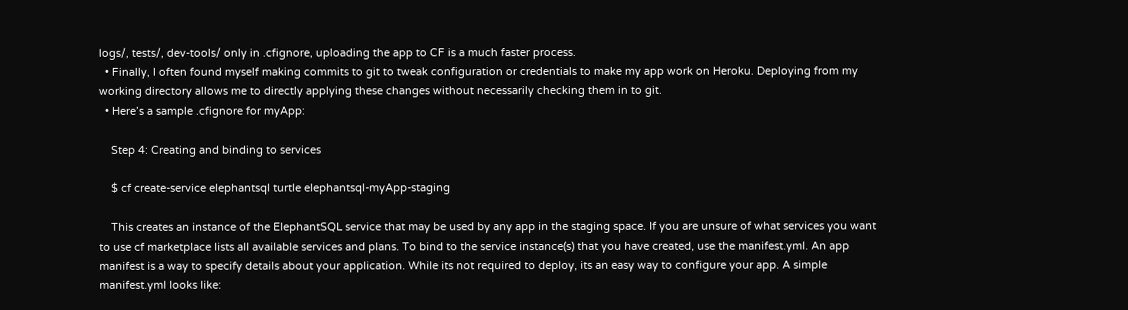logs/, tests/, dev-tools/ only in .cfignore, uploading the app to CF is a much faster process.
  • Finally, I often found myself making commits to git to tweak configuration or credentials to make my app work on Heroku. Deploying from my working directory allows me to directly applying these changes without necessarily checking them in to git.
  • Here’s a sample .cfignore for myApp:

    Step 4: Creating and binding to services

    $ cf create-service elephantsql turtle elephantsql-myApp-staging

    This creates an instance of the ElephantSQL service that may be used by any app in the staging space. If you are unsure of what services you want to use cf marketplace lists all available services and plans. To bind to the service instance(s) that you have created, use the manifest.yml. An app manifest is a way to specify details about your application. While its not required to deploy, its an easy way to configure your app. A simple manifest.yml looks like: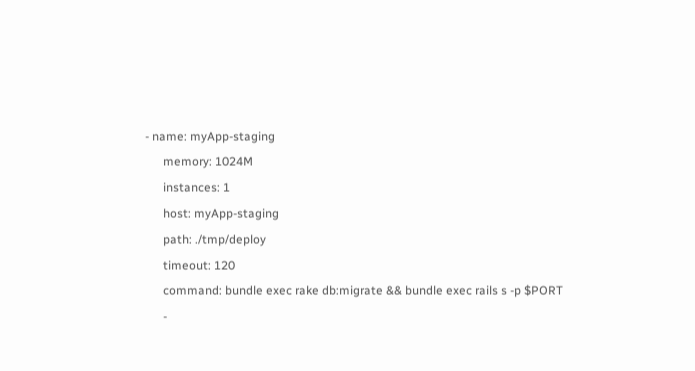- name: myApp-staging
      memory: 1024M
      instances: 1
      host: myApp-staging
      path: ./tmp/deploy
      timeout: 120
      command: bundle exec rake db:migrate && bundle exec rails s -p $PORT
      -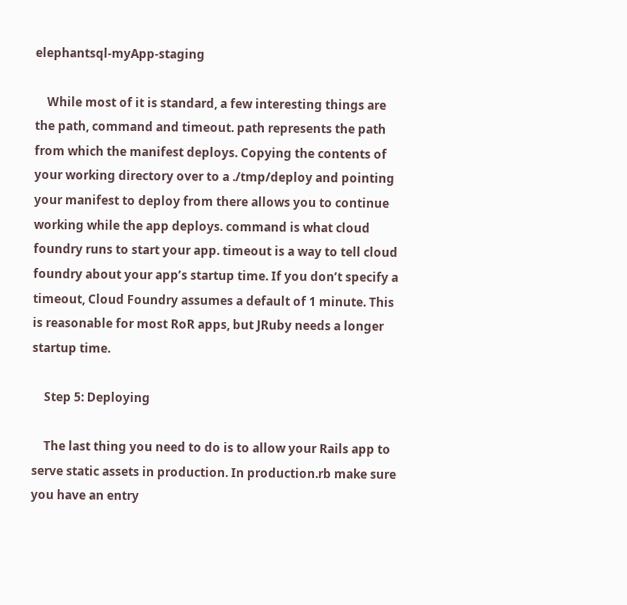elephantsql-myApp-staging

    While most of it is standard, a few interesting things are the path, command and timeout. path represents the path from which the manifest deploys. Copying the contents of your working directory over to a ./tmp/deploy and pointing your manifest to deploy from there allows you to continue working while the app deploys. command is what cloud foundry runs to start your app. timeout is a way to tell cloud foundry about your app’s startup time. If you don’t specify a timeout, Cloud Foundry assumes a default of 1 minute. This is reasonable for most RoR apps, but JRuby needs a longer startup time.

    Step 5: Deploying

    The last thing you need to do is to allow your Rails app to serve static assets in production. In production.rb make sure you have an entry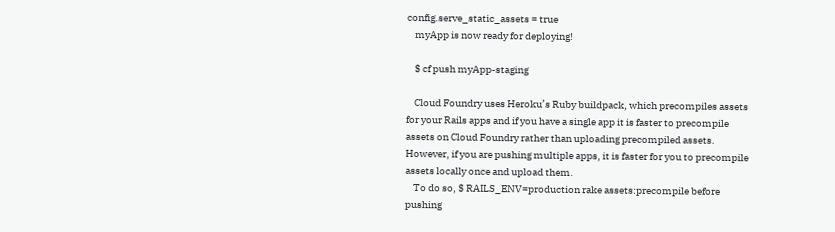config.serve_static_assets = true
    myApp is now ready for deploying!

    $ cf push myApp-staging

    Cloud Foundry uses Heroku’s Ruby buildpack, which precompiles assets for your Rails apps and if you have a single app it is faster to precompile assets on Cloud Foundry rather than uploading precompiled assets. However, if you are pushing multiple apps, it is faster for you to precompile assets locally once and upload them.
    To do so, $ RAILS_ENV=production rake assets:precompile before pushing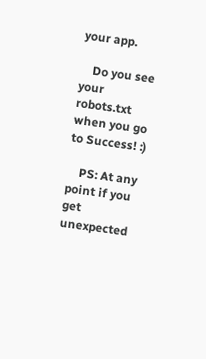your app.

    Do you see your robots.txt when you go to Success! :)

    PS: At any point if you get unexpected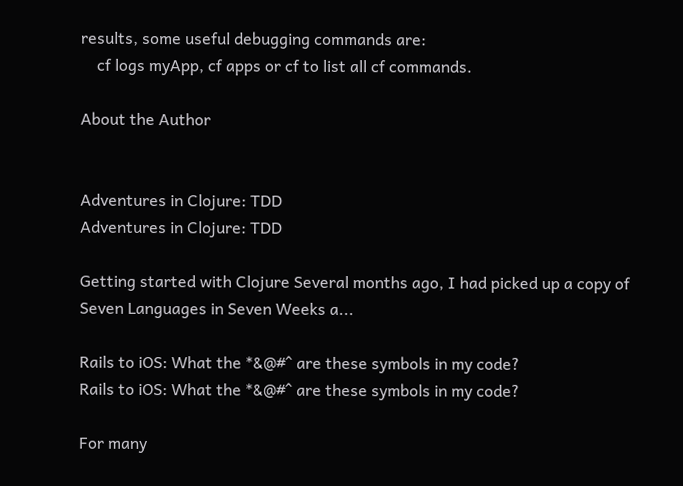results, some useful debugging commands are:
    cf logs myApp, cf apps or cf to list all cf commands.

About the Author


Adventures in Clojure: TDD
Adventures in Clojure: TDD

Getting started with Clojure Several months ago, I had picked up a copy of Seven Languages in Seven Weeks a...

Rails to iOS: What the *&@#^ are these symbols in my code?
Rails to iOS: What the *&@#^ are these symbols in my code?

For many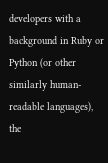developers with a background in Ruby or Python (or other similarly human-readable languages), the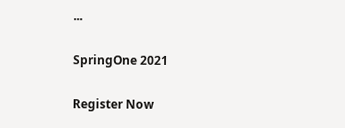...

SpringOne 2021

Register Now